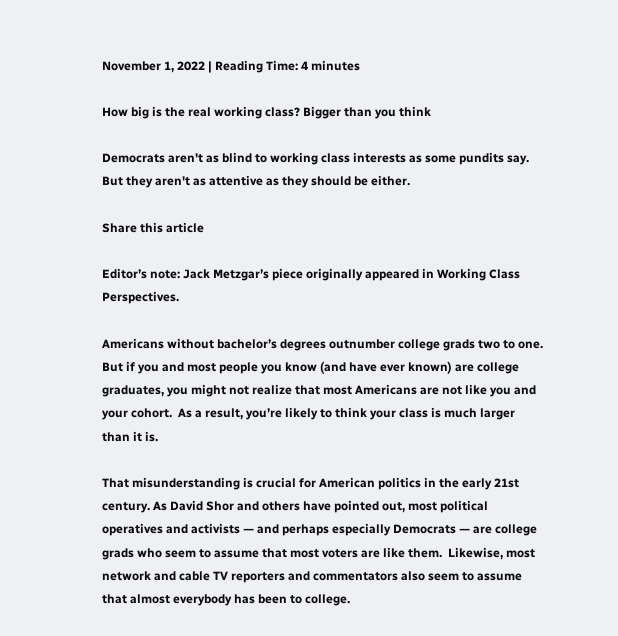November 1, 2022 | Reading Time: 4 minutes

How big is the real working class? Bigger than you think

Democrats aren't as blind to working class interests as some pundits say. But they aren't as attentive as they should be either.

Share this article

Editor’s note: Jack Metzgar’s piece originally appeared in Working Class Perspectives.

Americans without bachelor’s degrees outnumber college grads two to one. But if you and most people you know (and have ever known) are college graduates, you might not realize that most Americans are not like you and your cohort.  As a result, you’re likely to think your class is much larger than it is.

That misunderstanding is crucial for American politics in the early 21st century. As David Shor and others have pointed out, most political operatives and activists — and perhaps especially Democrats — are college grads who seem to assume that most voters are like them.  Likewise, most network and cable TV reporters and commentators also seem to assume that almost everybody has been to college.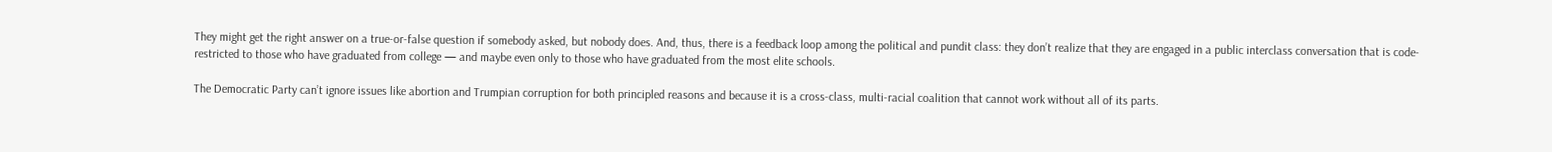They might get the right answer on a true-or-false question if somebody asked, but nobody does. And, thus, there is a feedback loop among the political and pundit class: they don’t realize that they are engaged in a public interclass conversation that is code-restricted to those who have graduated from college — and maybe even only to those who have graduated from the most elite schools.

The Democratic Party can’t ignore issues like abortion and Trumpian corruption for both principled reasons and because it is a cross-class, multi-racial coalition that cannot work without all of its parts.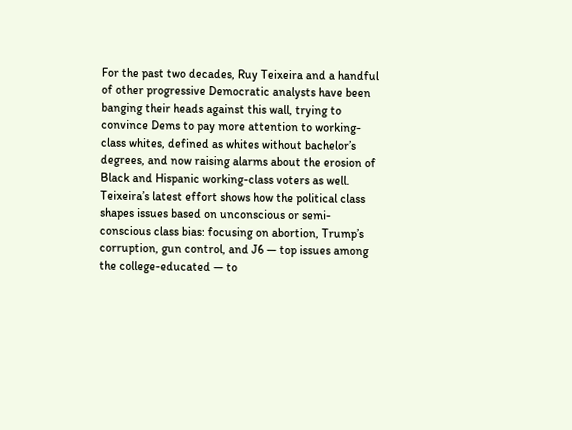For the past two decades, Ruy Teixeira and a handful of other progressive Democratic analysts have been banging their heads against this wall, trying to convince Dems to pay more attention to working-class whites, defined as whites without bachelor’s degrees, and now raising alarms about the erosion of Black and Hispanic working-class voters as well. Teixeira’s latest effort shows how the political class shapes issues based on unconscious or semi-conscious class bias: focusing on abortion, Trump’s corruption, gun control, and J6 — top issues among the college-educated — to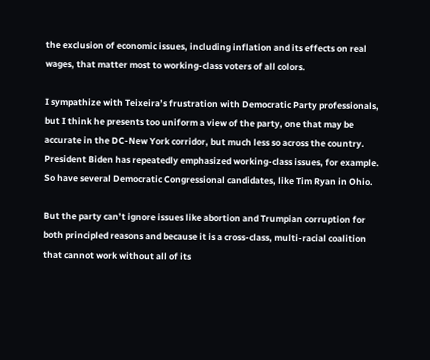the exclusion of economic issues, including inflation and its effects on real wages, that matter most to working-class voters of all colors.

I sympathize with Teixeira’s frustration with Democratic Party professionals, but I think he presents too uniform a view of the party, one that may be accurate in the DC-New York corridor, but much less so across the country. President Biden has repeatedly emphasized working-class issues, for example. So have several Democratic Congressional candidates, like Tim Ryan in Ohio.

But the party can’t ignore issues like abortion and Trumpian corruption for both principled reasons and because it is a cross-class, multi-racial coalition that cannot work without all of its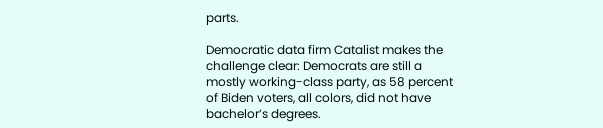parts.

Democratic data firm Catalist makes the challenge clear: Democrats are still a mostly working-class party, as 58 percent of Biden voters, all colors, did not have bachelor’s degrees.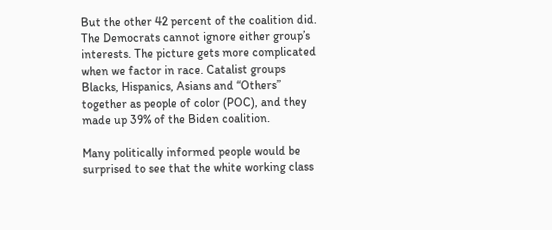But the other 42 percent of the coalition did. The Democrats cannot ignore either group’s interests. The picture gets more complicated when we factor in race. Catalist groups Blacks, Hispanics, Asians and “Others” together as people of color (POC), and they made up 39% of the Biden coalition.

Many politically informed people would be surprised to see that the white working class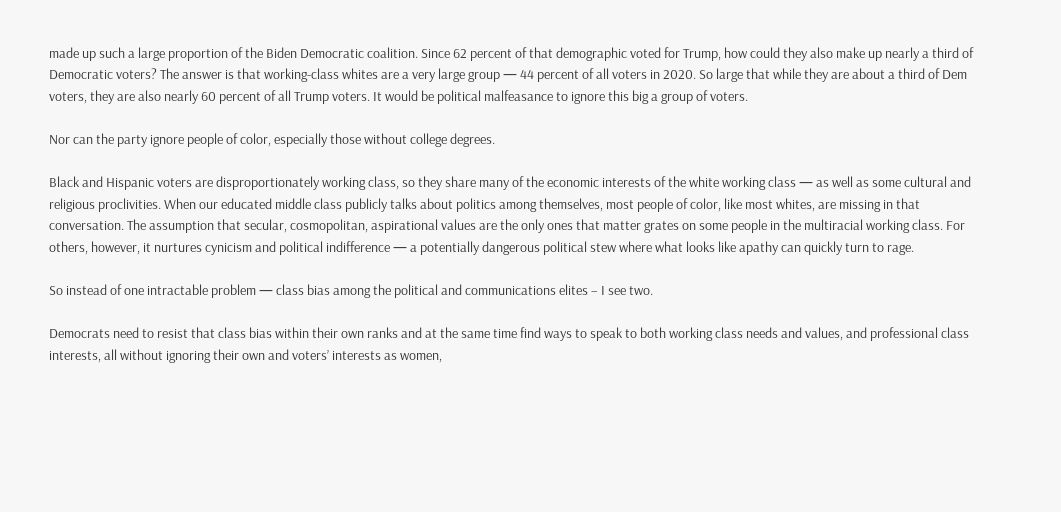made up such a large proportion of the Biden Democratic coalition. Since 62 percent of that demographic voted for Trump, how could they also make up nearly a third of Democratic voters? The answer is that working-class whites are a very large group — 44 percent of all voters in 2020. So large that while they are about a third of Dem voters, they are also nearly 60 percent of all Trump voters. It would be political malfeasance to ignore this big a group of voters.

Nor can the party ignore people of color, especially those without college degrees.

Black and Hispanic voters are disproportionately working class, so they share many of the economic interests of the white working class — as well as some cultural and religious proclivities. When our educated middle class publicly talks about politics among themselves, most people of color, like most whites, are missing in that conversation. The assumption that secular, cosmopolitan, aspirational values are the only ones that matter grates on some people in the multiracial working class. For others, however, it nurtures cynicism and political indifference — a potentially dangerous political stew where what looks like apathy can quickly turn to rage.

So instead of one intractable problem — class bias among the political and communications elites – I see two.

Democrats need to resist that class bias within their own ranks and at the same time find ways to speak to both working class needs and values, and professional class interests, all without ignoring their own and voters’ interests as women,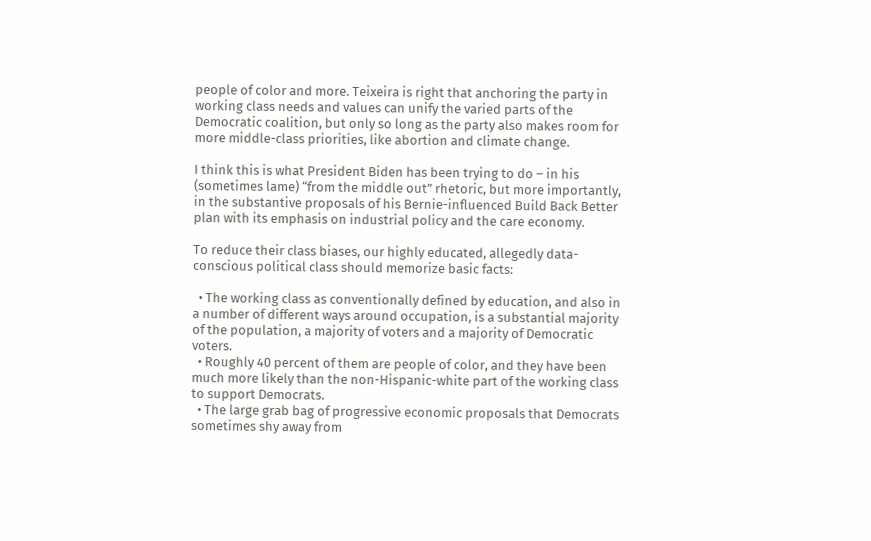people of color and more. Teixeira is right that anchoring the party in working class needs and values can unify the varied parts of the Democratic coalition, but only so long as the party also makes room for more middle-class priorities, like abortion and climate change.

I think this is what President Biden has been trying to do – in his (sometimes lame) “from the middle out” rhetoric, but more importantly, in the substantive proposals of his Bernie-influenced Build Back Better plan with its emphasis on industrial policy and the care economy.

To reduce their class biases, our highly educated, allegedly data-conscious political class should memorize basic facts:

  • The working class as conventionally defined by education, and also in a number of different ways around occupation, is a substantial majority of the population, a majority of voters and a majority of Democratic voters.
  • Roughly 40 percent of them are people of color, and they have been much more likely than the non-Hispanic-white part of the working class to support Democrats.
  • The large grab bag of progressive economic proposals that Democrats sometimes shy away from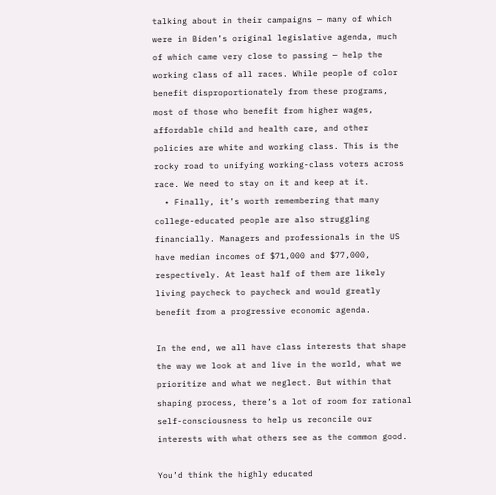talking about in their campaigns — many of which were in Biden’s original legislative agenda, much of which came very close to passing — help the working class of all races. While people of color benefit disproportionately from these programs, most of those who benefit from higher wages, affordable child and health care, and other policies are white and working class. This is the rocky road to unifying working-class voters across race. We need to stay on it and keep at it.
  • Finally, it’s worth remembering that many college-educated people are also struggling financially. Managers and professionals in the US have median incomes of $71,000 and $77,000, respectively. At least half of them are likely living paycheck to paycheck and would greatly benefit from a progressive economic agenda.

In the end, we all have class interests that shape the way we look at and live in the world, what we prioritize and what we neglect. But within that shaping process, there’s a lot of room for rational self-consciousness to help us reconcile our interests with what others see as the common good.

You’d think the highly educated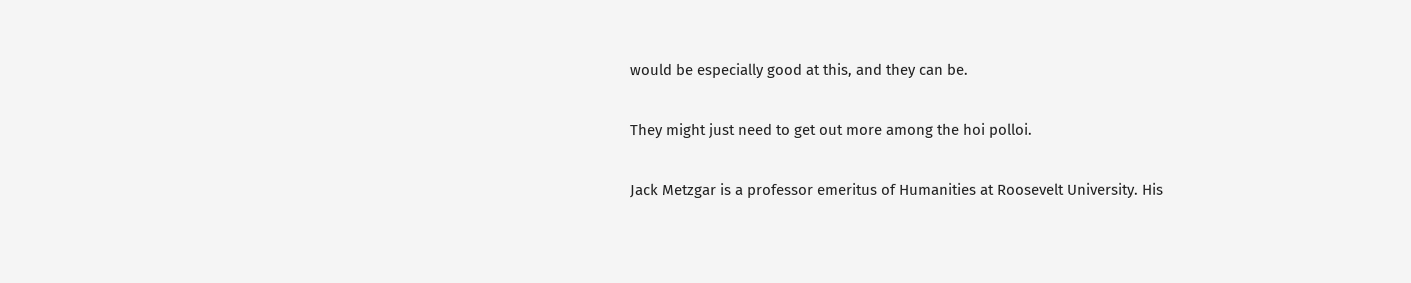would be especially good at this, and they can be.

They might just need to get out more among the hoi polloi.

Jack Metzgar is a professor emeritus of Humanities at Roosevelt University. His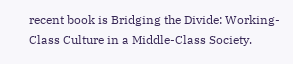recent book is Bridging the Divide: Working-Class Culture in a Middle-Class Society.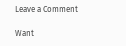Leave a Comment

Want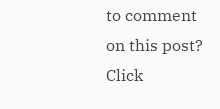to comment on this post?
Click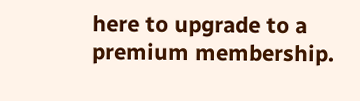here to upgrade to a premium membership.